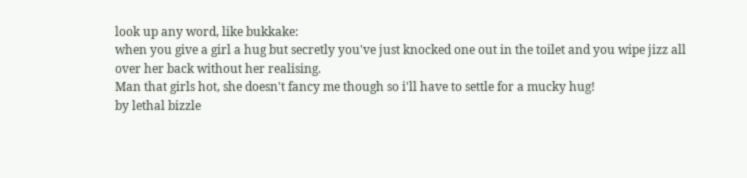look up any word, like bukkake:
when you give a girl a hug but secretly you've just knocked one out in the toilet and you wipe jizz all over her back without her realising.
Man that girls hot, she doesn't fancy me though so i'll have to settle for a mucky hug!
by lethal bizzle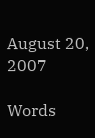August 20, 2007

Words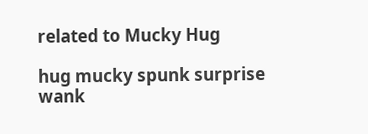related to Mucky Hug

hug mucky spunk surprise wank